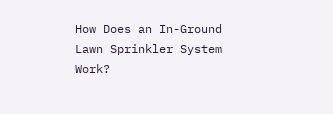How Does an In-Ground Lawn Sprinkler System Work?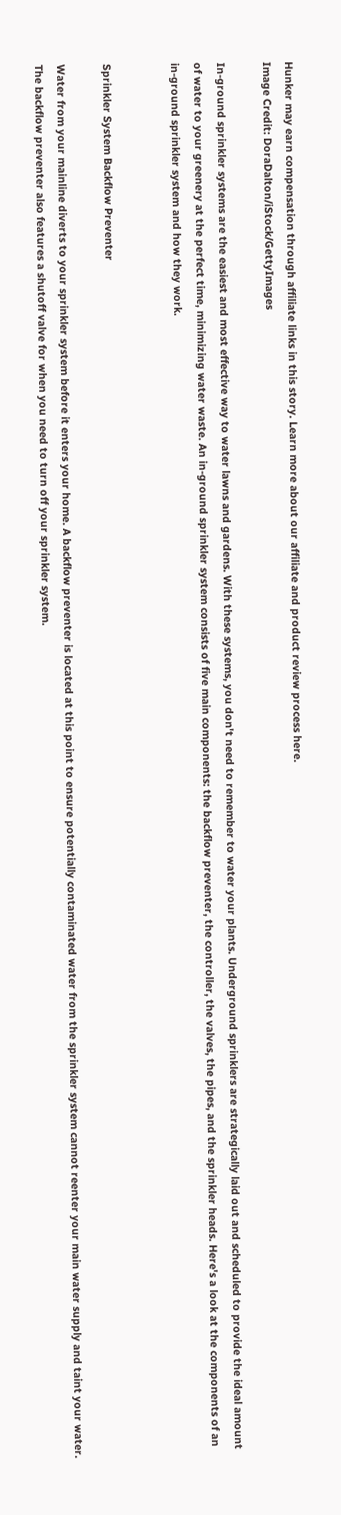Hunker may earn compensation through affiliate links in this story. Learn more about our affiliate and product review process here.
Image Credit: DoraDalton/iStock/GettyImages

In-ground sprinkler systems are the easiest and most effective way to water lawns and gardens. With these systems, you don't need to remember to water your plants. Underground sprinklers are strategically laid out and scheduled to provide the ideal amount of water to your greenery at the perfect time, minimizing water waste. An in-ground sprinkler system consists of five main components: the backflow preventer, the controller, the valves, the pipes, and the sprinkler heads. Here's a look at the components of an in-ground sprinkler system and how they work.


Sprinkler System Backflow Preventer

Water from your mainline diverts to your sprinkler system before it enters your home. A backflow preventer is located at this point to ensure potentially contaminated water from the sprinkler system cannot reenter your main water supply and taint your water. The backflow preventer also features a shutoff valve for when you need to turn off your sprinkler system.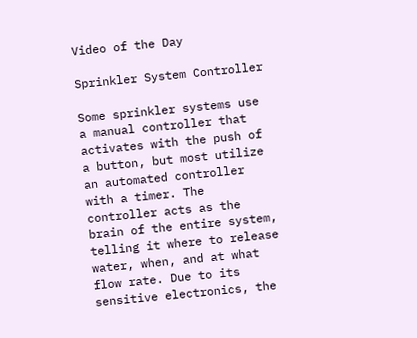Video of the Day

Sprinkler System Controller

Some sprinkler systems use a manual controller that activates with the push of a button, but most utilize an automated controller with a timer. The controller acts as the brain of the entire system, telling it where to release water, when, and at what flow rate. Due to its sensitive electronics, the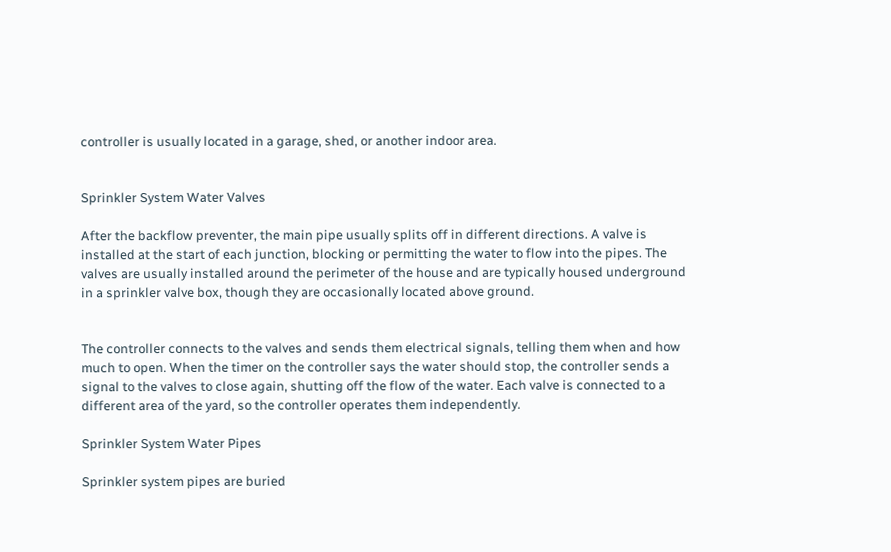controller is usually located in a garage, shed, or another indoor area.


Sprinkler System Water Valves

After the backflow preventer, the main pipe usually splits off in different directions. A valve is installed at the start of each junction, blocking or permitting the water to flow into the pipes. The valves are usually installed around the perimeter of the house and are typically housed underground in a sprinkler valve box, though they are occasionally located above ground.


The controller connects to the valves and sends them electrical signals, telling them when and how much to open. When the timer on the controller says the water should stop, the controller sends a signal to the valves to close again, shutting off the flow of the water. Each valve is connected to a different area of the yard, so the controller operates them independently.

Sprinkler System Water Pipes

Sprinkler system pipes are buried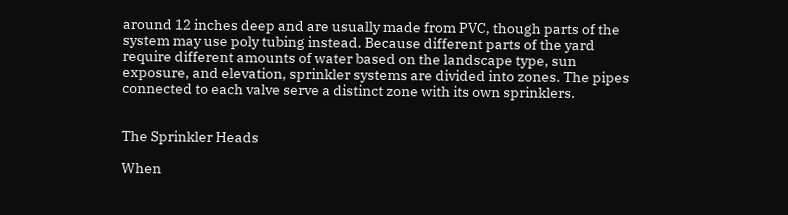around 12 inches deep and are usually made from PVC, though parts of the system may use poly tubing instead. Because different parts of the yard require different amounts of water based on the landscape type, sun exposure, and elevation, sprinkler systems are divided into zones. The pipes connected to each valve serve a distinct zone with its own sprinklers.


The Sprinkler Heads

When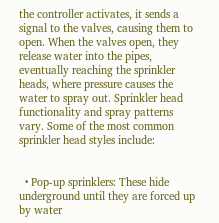the controller activates, it sends a signal to the valves, causing them to open. When the valves open, they release water into the pipes, eventually reaching the sprinkler heads, where pressure causes the water to spray out. Sprinkler head functionality and spray patterns vary. Some of the most common sprinkler head styles include:


  • Pop-up sprinklers: These hide underground until they are forced up by water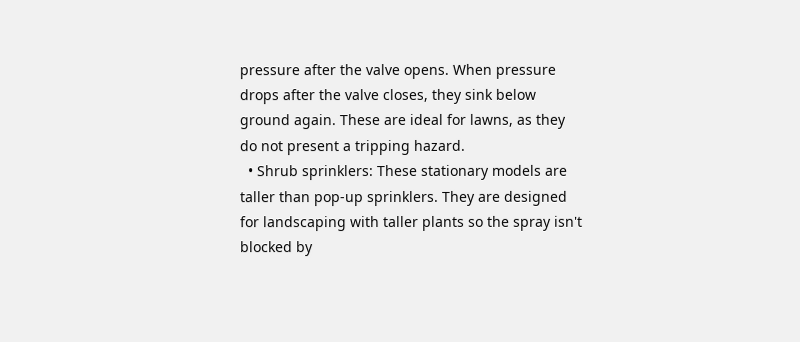pressure after the valve opens. When pressure drops after the valve closes, they sink below ground again. These are ideal for lawns, as they do not present a tripping hazard.
  • Shrub sprinklers: These stationary models are taller than pop-up sprinklers. They are designed for landscaping with taller plants so the spray isn't blocked by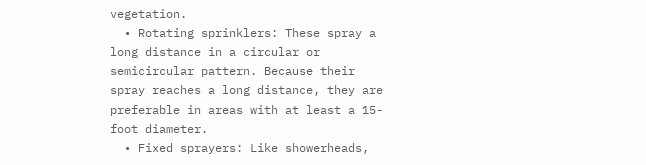vegetation.
  • Rotating sprinklers: These spray a long distance in a circular or semicircular pattern. Because their spray reaches a long distance, they are preferable in areas with at least a 15-foot diameter.
  • Fixed sprayers: Like showerheads,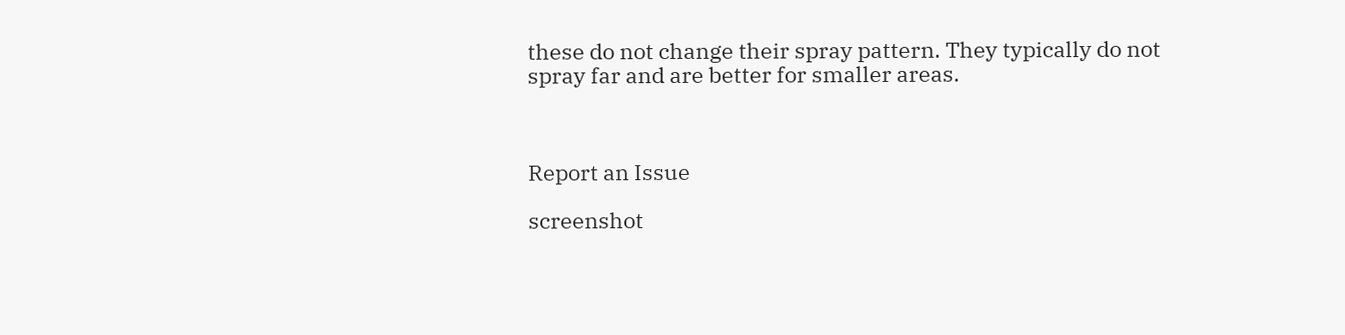these do not change their spray pattern. They typically do not spray far and are better for smaller areas.



Report an Issue

screenshot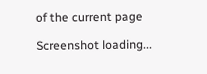of the current page

Screenshot loading...